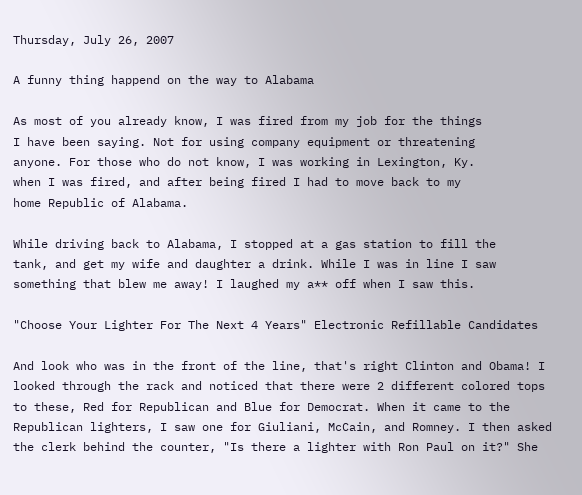Thursday, July 26, 2007

A funny thing happend on the way to Alabama

As most of you already know, I was fired from my job for the things
I have been saying. Not for using company equipment or threatening
anyone. For those who do not know, I was working in Lexington, Ky.
when I was fired, and after being fired I had to move back to my
home Republic of Alabama.

While driving back to Alabama, I stopped at a gas station to fill the
tank, and get my wife and daughter a drink. While I was in line I saw
something that blew me away! I laughed my a** off when I saw this.

"Choose Your Lighter For The Next 4 Years" Electronic Refillable Candidates

And look who was in the front of the line, that's right Clinton and Obama! I looked through the rack and noticed that there were 2 different colored tops to these, Red for Republican and Blue for Democrat. When it came to the Republican lighters, I saw one for Giuliani, McCain, and Romney. I then asked the clerk behind the counter, "Is there a lighter with Ron Paul on it?" She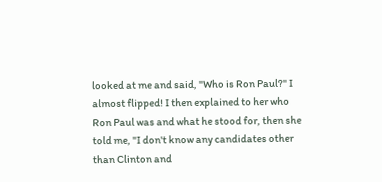looked at me and said, "Who is Ron Paul?" I almost flipped! I then explained to her who Ron Paul was and what he stood for, then she told me, "I don't know any candidates other than Clinton and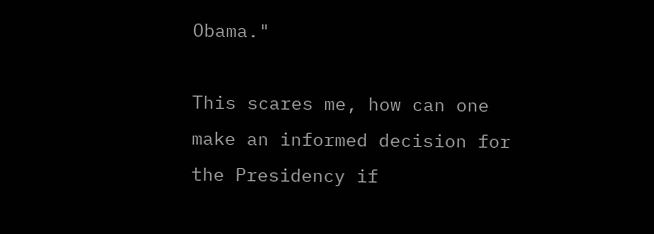Obama."

This scares me, how can one make an informed decision for the Presidency if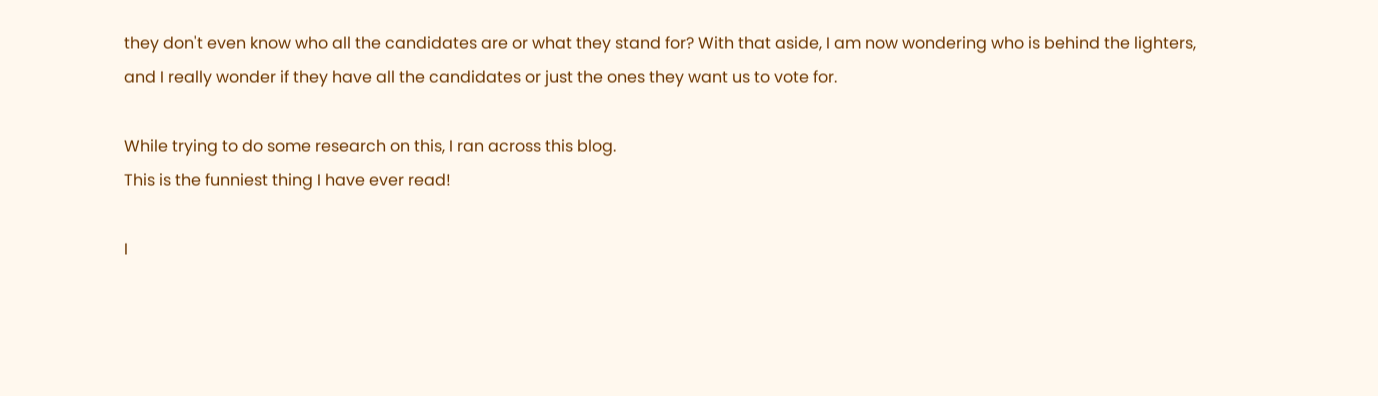they don't even know who all the candidates are or what they stand for? With that aside, I am now wondering who is behind the lighters, and I really wonder if they have all the candidates or just the ones they want us to vote for.

While trying to do some research on this, I ran across this blog.
This is the funniest thing I have ever read!

I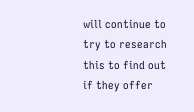will continue to try to research this to find out if they offer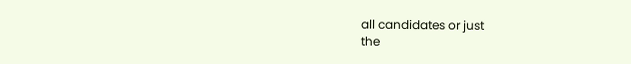all candidates or just
the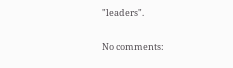"leaders".

No comments: